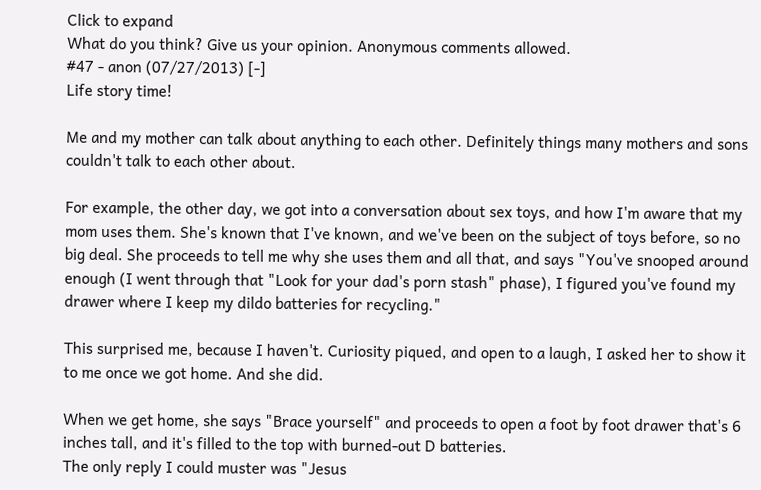Click to expand
What do you think? Give us your opinion. Anonymous comments allowed.
#47 - anon (07/27/2013) [-]
Life story time!

Me and my mother can talk about anything to each other. Definitely things many mothers and sons couldn't talk to each other about.

For example, the other day, we got into a conversation about sex toys, and how I'm aware that my mom uses them. She's known that I've known, and we've been on the subject of toys before, so no big deal. She proceeds to tell me why she uses them and all that, and says "You've snooped around enough (I went through that "Look for your dad's porn stash" phase), I figured you've found my drawer where I keep my dildo batteries for recycling."

This surprised me, because I haven't. Curiosity piqued, and open to a laugh, I asked her to show it to me once we got home. And she did.

When we get home, she says "Brace yourself" and proceeds to open a foot by foot drawer that's 6 inches tall, and it's filled to the top with burned-out D batteries.
The only reply I could muster was "Jesus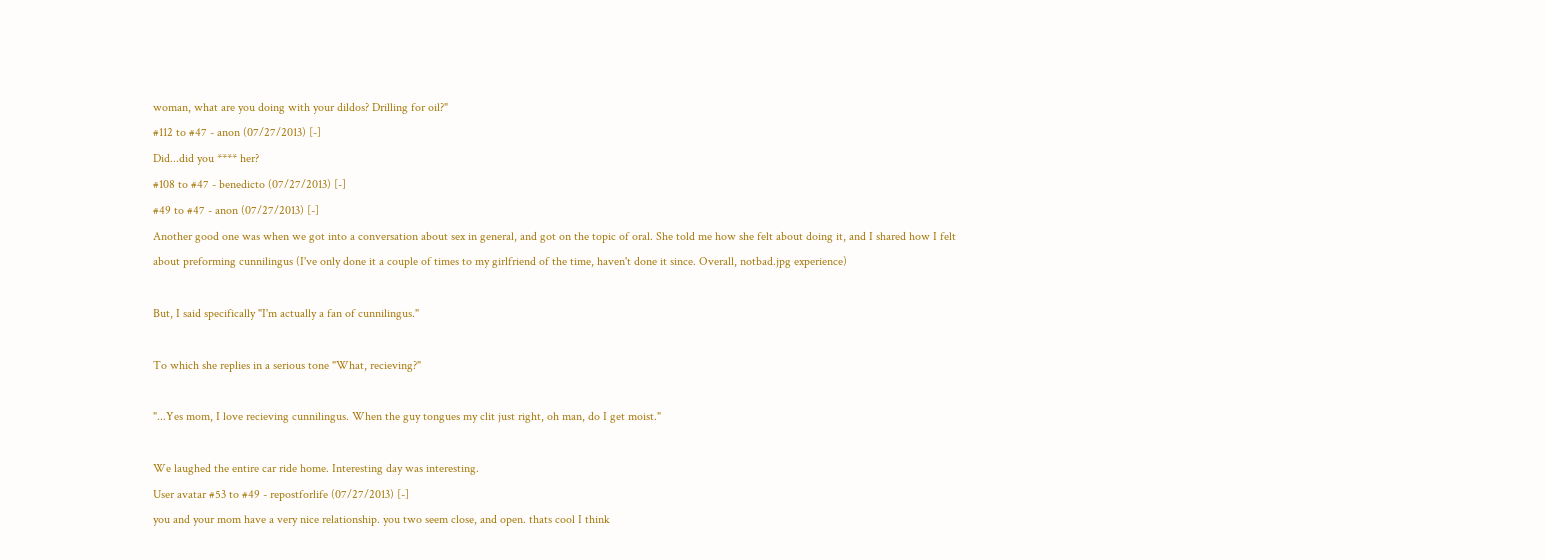woman, what are you doing with your dildos? Drilling for oil?"
#112 to #47 - anon (07/27/2013) [-]
Did...did you **** her?
#108 to #47 - benedicto (07/27/2013) [-]
#49 to #47 - anon (07/27/2013) [-]
Another good one was when we got into a conversation about sex in general, and got on the topic of oral. She told me how she felt about doing it, and I shared how I felt about preforming cunnilingus (I've only done it a couple of times to my girlfriend of the time, haven't done it since. Overall, notbad.jpg experience)

But, I said specifically "I'm actually a fan of cunnilingus."

To which she replies in a serious tone "What, recieving?"

"...Yes mom, I love recieving cunnilingus. When the guy tongues my clit just right, oh man, do I get moist."

We laughed the entire car ride home. Interesting day was interesting.
User avatar #53 to #49 - repostforlife (07/27/2013) [-]
you and your mom have a very nice relationship. you two seem close, and open. thats cool I think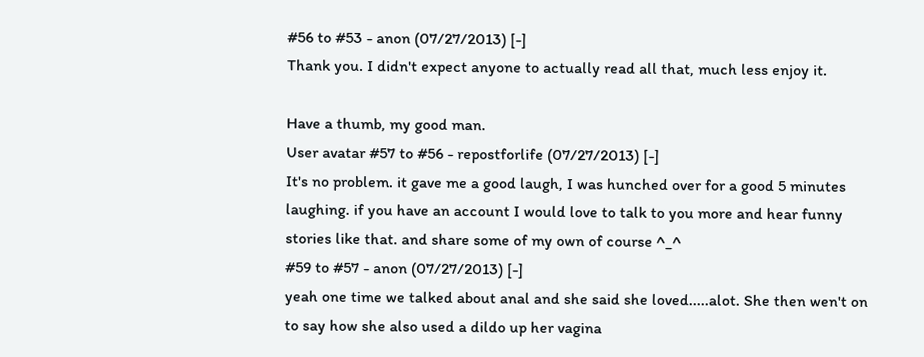#56 to #53 - anon (07/27/2013) [-]
Thank you. I didn't expect anyone to actually read all that, much less enjoy it.

Have a thumb, my good man.
User avatar #57 to #56 - repostforlife (07/27/2013) [-]
It's no problem. it gave me a good laugh, I was hunched over for a good 5 minutes laughing. if you have an account I would love to talk to you more and hear funny stories like that. and share some of my own of course ^_^
#59 to #57 - anon (07/27/2013) [-]
yeah one time we talked about anal and she said she loved.....alot. She then wen't on to say how she also used a dildo up her vagina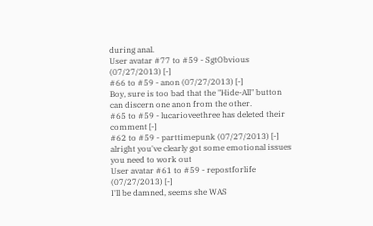during anal.
User avatar #77 to #59 - SgtObvious (07/27/2013) [-]
#66 to #59 - anon (07/27/2013) [-]
Boy, sure is too bad that the "Hide-All" button can discern one anon from the other.
#65 to #59 - lucarioveethree has deleted their comment [-]
#62 to #59 - parttimepunk (07/27/2013) [-]
alright you've clearly got some emotional issues you need to work out
User avatar #61 to #59 - repostforlife (07/27/2013) [-]
I'll be damned, seems she WAS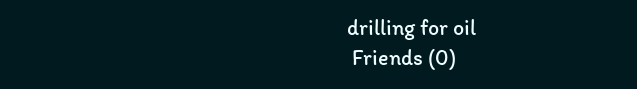drilling for oil
 Friends (0)